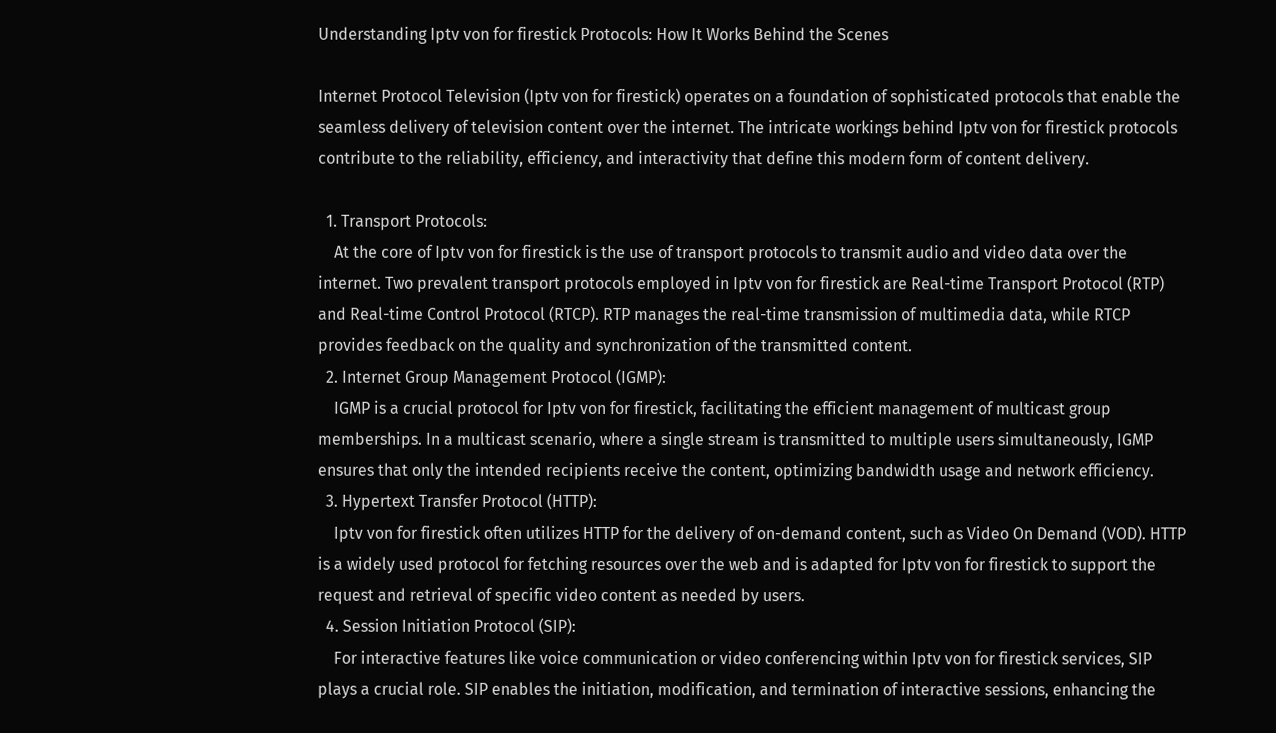Understanding Iptv von for firestick Protocols: How It Works Behind the Scenes

Internet Protocol Television (Iptv von for firestick) operates on a foundation of sophisticated protocols that enable the seamless delivery of television content over the internet. The intricate workings behind Iptv von for firestick protocols contribute to the reliability, efficiency, and interactivity that define this modern form of content delivery.

  1. Transport Protocols:
    At the core of Iptv von for firestick is the use of transport protocols to transmit audio and video data over the internet. Two prevalent transport protocols employed in Iptv von for firestick are Real-time Transport Protocol (RTP) and Real-time Control Protocol (RTCP). RTP manages the real-time transmission of multimedia data, while RTCP provides feedback on the quality and synchronization of the transmitted content.
  2. Internet Group Management Protocol (IGMP):
    IGMP is a crucial protocol for Iptv von for firestick, facilitating the efficient management of multicast group memberships. In a multicast scenario, where a single stream is transmitted to multiple users simultaneously, IGMP ensures that only the intended recipients receive the content, optimizing bandwidth usage and network efficiency.
  3. Hypertext Transfer Protocol (HTTP):
    Iptv von for firestick often utilizes HTTP for the delivery of on-demand content, such as Video On Demand (VOD). HTTP is a widely used protocol for fetching resources over the web and is adapted for Iptv von for firestick to support the request and retrieval of specific video content as needed by users.
  4. Session Initiation Protocol (SIP):
    For interactive features like voice communication or video conferencing within Iptv von for firestick services, SIP plays a crucial role. SIP enables the initiation, modification, and termination of interactive sessions, enhancing the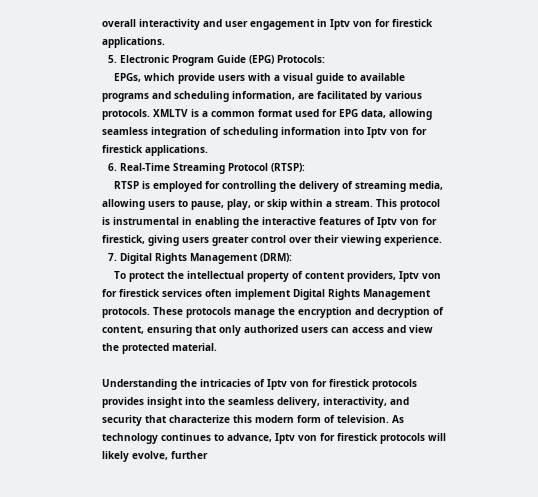overall interactivity and user engagement in Iptv von for firestick applications.
  5. Electronic Program Guide (EPG) Protocols:
    EPGs, which provide users with a visual guide to available programs and scheduling information, are facilitated by various protocols. XMLTV is a common format used for EPG data, allowing seamless integration of scheduling information into Iptv von for firestick applications.
  6. Real-Time Streaming Protocol (RTSP):
    RTSP is employed for controlling the delivery of streaming media, allowing users to pause, play, or skip within a stream. This protocol is instrumental in enabling the interactive features of Iptv von for firestick, giving users greater control over their viewing experience.
  7. Digital Rights Management (DRM):
    To protect the intellectual property of content providers, Iptv von for firestick services often implement Digital Rights Management protocols. These protocols manage the encryption and decryption of content, ensuring that only authorized users can access and view the protected material.

Understanding the intricacies of Iptv von for firestick protocols provides insight into the seamless delivery, interactivity, and security that characterize this modern form of television. As technology continues to advance, Iptv von for firestick protocols will likely evolve, further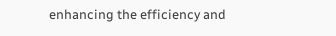enhancing the efficiency and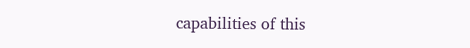capabilities of this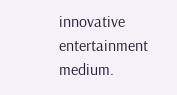innovative entertainment medium.